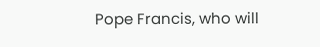Pope Francis, who will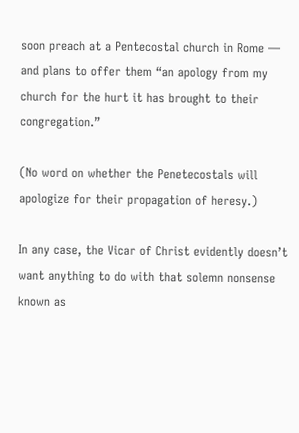soon preach at a Pentecostal church in Rome — and plans to offer them “an apology from my church for the hurt it has brought to their congregation.”

(No word on whether the Penetecostals will apologize for their propagation of heresy.)

In any case, the Vicar of Christ evidently doesn’t want anything to do with that solemn nonsense known as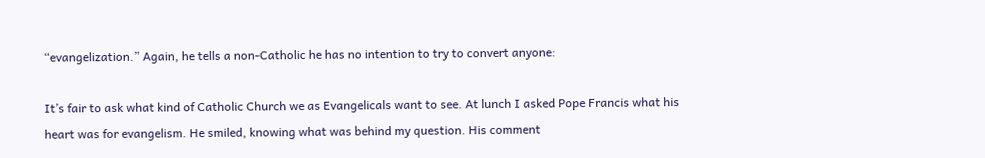“evangelization.” Again, he tells a non-Catholic he has no intention to try to convert anyone:

It’s fair to ask what kind of Catholic Church we as Evangelicals want to see. At lunch I asked Pope Francis what his heart was for evangelism. He smiled, knowing what was behind my question. His comment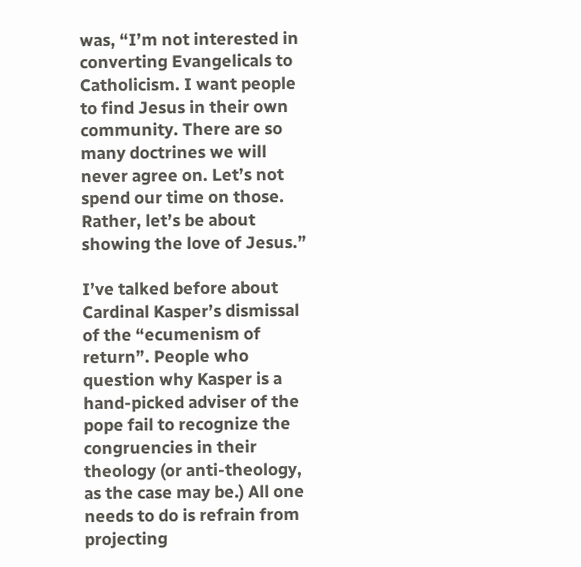was, “I’m not interested in converting Evangelicals to Catholicism. I want people to find Jesus in their own community. There are so many doctrines we will never agree on. Let’s not spend our time on those. Rather, let’s be about showing the love of Jesus.”

I’ve talked before about Cardinal Kasper’s dismissal of the “ecumenism of return”. People who question why Kasper is a hand-picked adviser of the pope fail to recognize the congruencies in their theology (or anti-theology, as the case may be.) All one needs to do is refrain from projecting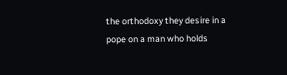the orthodoxy they desire in a pope on a man who holds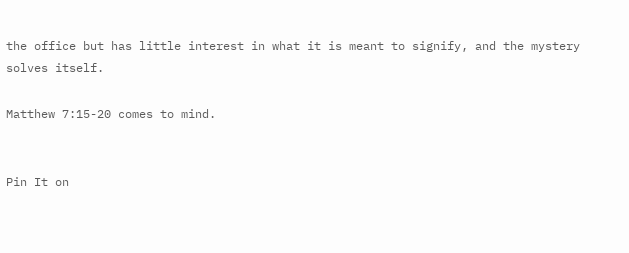the office but has little interest in what it is meant to signify, and the mystery solves itself.

Matthew 7:15-20 comes to mind.


Pin It on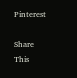Pinterest

Share This